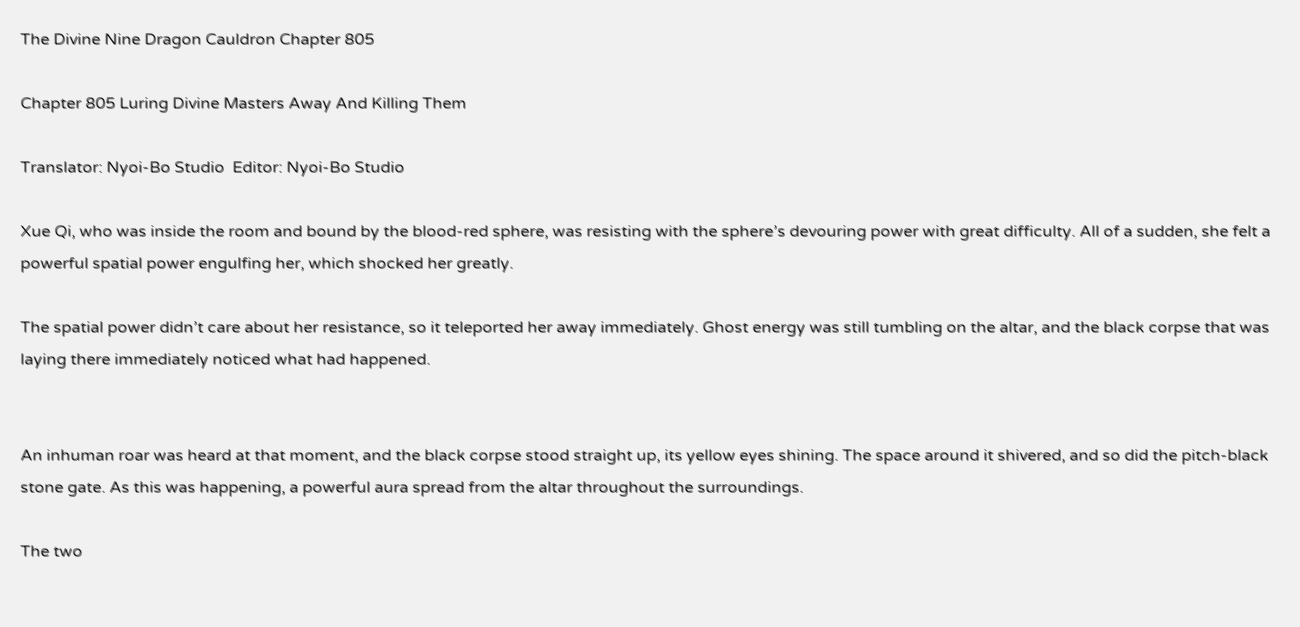The Divine Nine Dragon Cauldron Chapter 805

Chapter 805 Luring Divine Masters Away And Killing Them

Translator: Nyoi-Bo Studio  Editor: Nyoi-Bo Studio

Xue Qi, who was inside the room and bound by the blood-red sphere, was resisting with the sphere’s devouring power with great difficulty. All of a sudden, she felt a powerful spatial power engulfing her, which shocked her greatly.

The spatial power didn’t care about her resistance, so it teleported her away immediately. Ghost energy was still tumbling on the altar, and the black corpse that was laying there immediately noticed what had happened.


An inhuman roar was heard at that moment, and the black corpse stood straight up, its yellow eyes shining. The space around it shivered, and so did the pitch-black stone gate. As this was happening, a powerful aura spread from the altar throughout the surroundings.

The two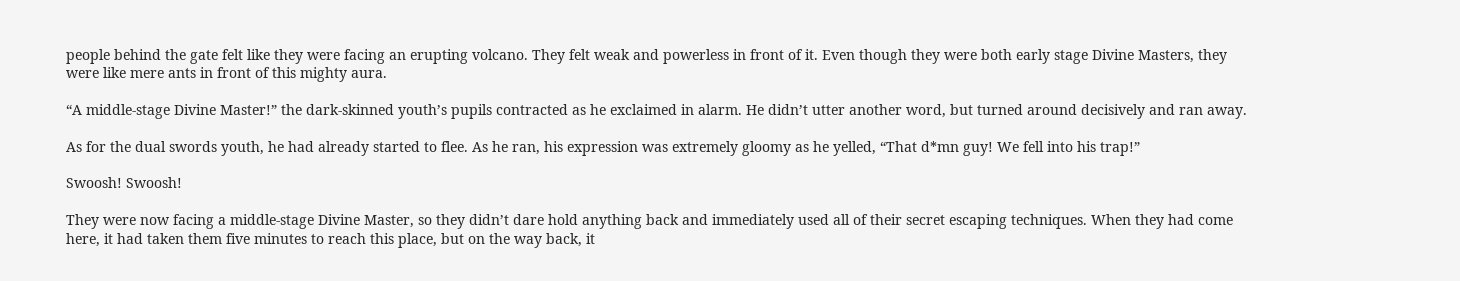people behind the gate felt like they were facing an erupting volcano. They felt weak and powerless in front of it. Even though they were both early stage Divine Masters, they were like mere ants in front of this mighty aura.

“A middle-stage Divine Master!” the dark-skinned youth’s pupils contracted as he exclaimed in alarm. He didn’t utter another word, but turned around decisively and ran away.

As for the dual swords youth, he had already started to flee. As he ran, his expression was extremely gloomy as he yelled, “That d*mn guy! We fell into his trap!”

Swoosh! Swoosh!

They were now facing a middle-stage Divine Master, so they didn’t dare hold anything back and immediately used all of their secret escaping techniques. When they had come here, it had taken them five minutes to reach this place, but on the way back, it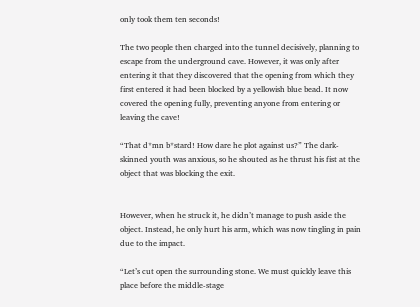only took them ten seconds!

The two people then charged into the tunnel decisively, planning to escape from the underground cave. However, it was only after entering it that they discovered that the opening from which they first entered it had been blocked by a yellowish blue bead. It now covered the opening fully, preventing anyone from entering or leaving the cave!

“That d*mn b*stard! How dare he plot against us?” The dark-skinned youth was anxious, so he shouted as he thrust his fist at the object that was blocking the exit.


However, when he struck it, he didn’t manage to push aside the object. Instead, he only hurt his arm, which was now tingling in pain due to the impact.

“Let’s cut open the surrounding stone. We must quickly leave this place before the middle-stage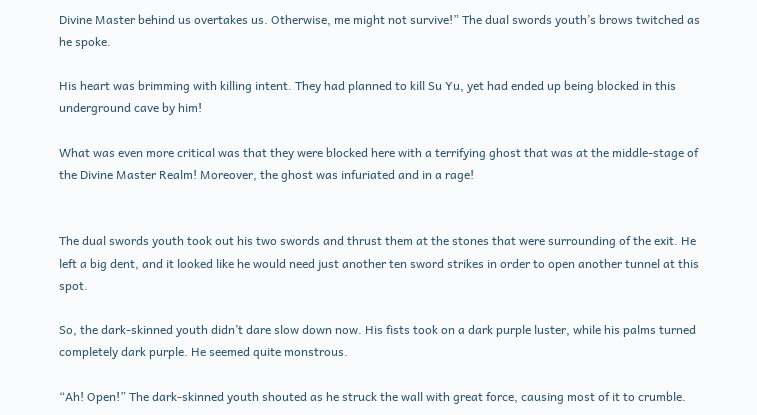Divine Master behind us overtakes us. Otherwise, me might not survive!” The dual swords youth’s brows twitched as he spoke.

His heart was brimming with killing intent. They had planned to kill Su Yu, yet had ended up being blocked in this underground cave by him!

What was even more critical was that they were blocked here with a terrifying ghost that was at the middle-stage of the Divine Master Realm! Moreover, the ghost was infuriated and in a rage!


The dual swords youth took out his two swords and thrust them at the stones that were surrounding of the exit. He left a big dent, and it looked like he would need just another ten sword strikes in order to open another tunnel at this spot.

So, the dark-skinned youth didn’t dare slow down now. His fists took on a dark purple luster, while his palms turned completely dark purple. He seemed quite monstrous.

“Ah! Open!” The dark-skinned youth shouted as he struck the wall with great force, causing most of it to crumble.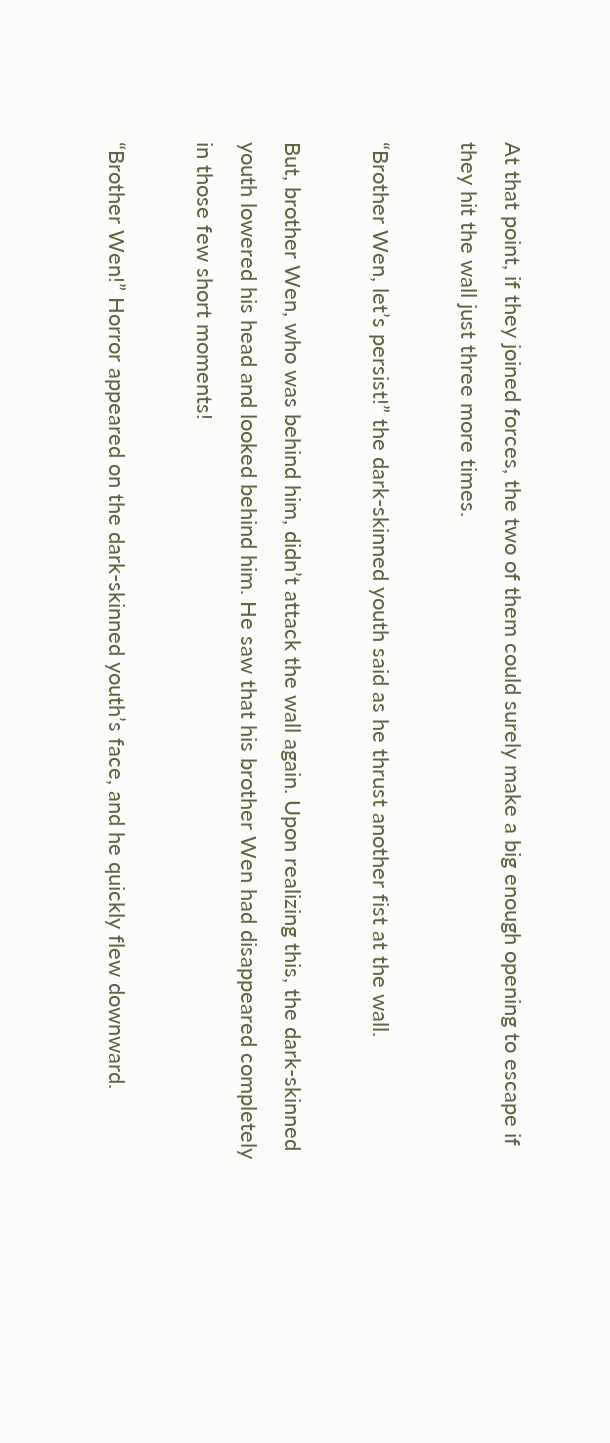At that point, if they joined forces, the two of them could surely make a big enough opening to escape if they hit the wall just three more times.

“Brother Wen, let’s persist!” the dark-skinned youth said as he thrust another fist at the wall.

But, brother Wen, who was behind him, didn’t attack the wall again. Upon realizing this, the dark-skinned youth lowered his head and looked behind him. He saw that his brother Wen had disappeared completely in those few short moments!

“Brother Wen!” Horror appeared on the dark-skinned youth’s face, and he quickly flew downward.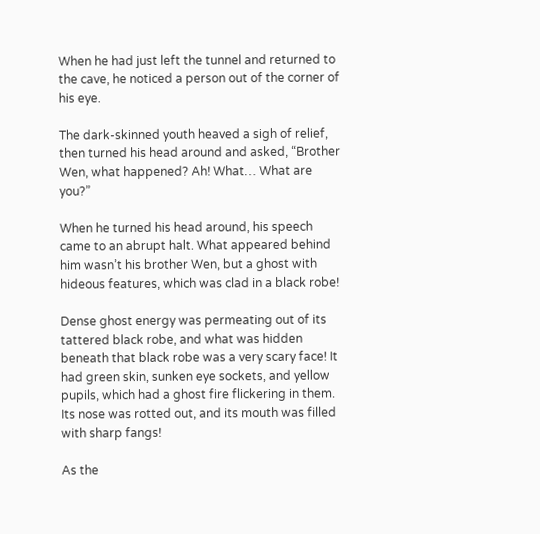When he had just left the tunnel and returned to the cave, he noticed a person out of the corner of his eye.

The dark-skinned youth heaved a sigh of relief, then turned his head around and asked, “Brother Wen, what happened? Ah! What… What are you?”

When he turned his head around, his speech came to an abrupt halt. What appeared behind him wasn’t his brother Wen, but a ghost with hideous features, which was clad in a black robe!

Dense ghost energy was permeating out of its tattered black robe, and what was hidden beneath that black robe was a very scary face! It had green skin, sunken eye sockets, and yellow pupils, which had a ghost fire flickering in them. Its nose was rotted out, and its mouth was filled with sharp fangs!

As the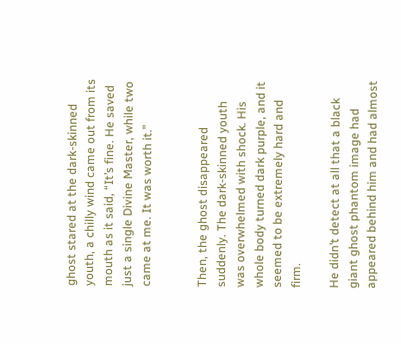ghost stared at the dark-skinned youth, a chilly wind came out from its mouth as it said, “It’s fine. He saved just a single Divine Master, while two came at me. It was worth it.”


Then, the ghost disappeared suddenly. The dark-skinned youth was overwhelmed with shock. His whole body turned dark purple, and it seemed to be extremely hard and firm.

He didn’t detect at all that a black giant ghost phantom image had appeared behind him and had almost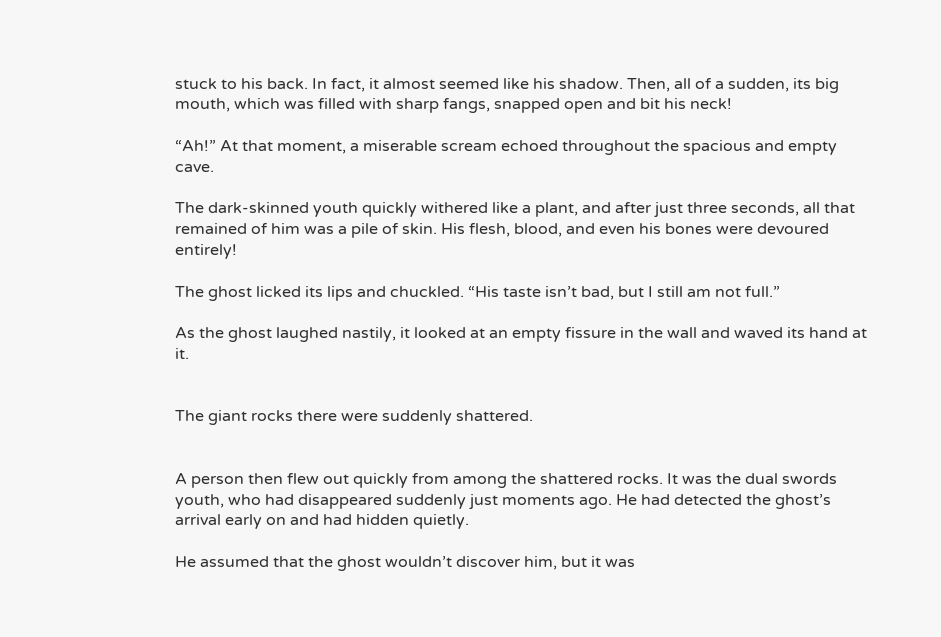stuck to his back. In fact, it almost seemed like his shadow. Then, all of a sudden, its big mouth, which was filled with sharp fangs, snapped open and bit his neck!

“Ah!” At that moment, a miserable scream echoed throughout the spacious and empty cave.

The dark-skinned youth quickly withered like a plant, and after just three seconds, all that remained of him was a pile of skin. His flesh, blood, and even his bones were devoured entirely!

The ghost licked its lips and chuckled. “His taste isn’t bad, but I still am not full.”

As the ghost laughed nastily, it looked at an empty fissure in the wall and waved its hand at it.


The giant rocks there were suddenly shattered.


A person then flew out quickly from among the shattered rocks. It was the dual swords youth, who had disappeared suddenly just moments ago. He had detected the ghost’s arrival early on and had hidden quietly.

He assumed that the ghost wouldn’t discover him, but it was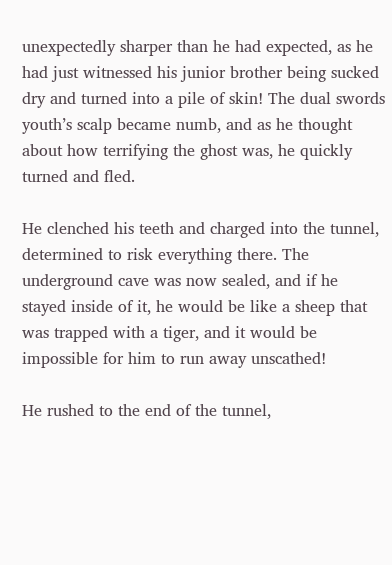unexpectedly sharper than he had expected, as he had just witnessed his junior brother being sucked dry and turned into a pile of skin! The dual swords youth’s scalp became numb, and as he thought about how terrifying the ghost was, he quickly turned and fled.

He clenched his teeth and charged into the tunnel, determined to risk everything there. The underground cave was now sealed, and if he stayed inside of it, he would be like a sheep that was trapped with a tiger, and it would be impossible for him to run away unscathed!

He rushed to the end of the tunnel,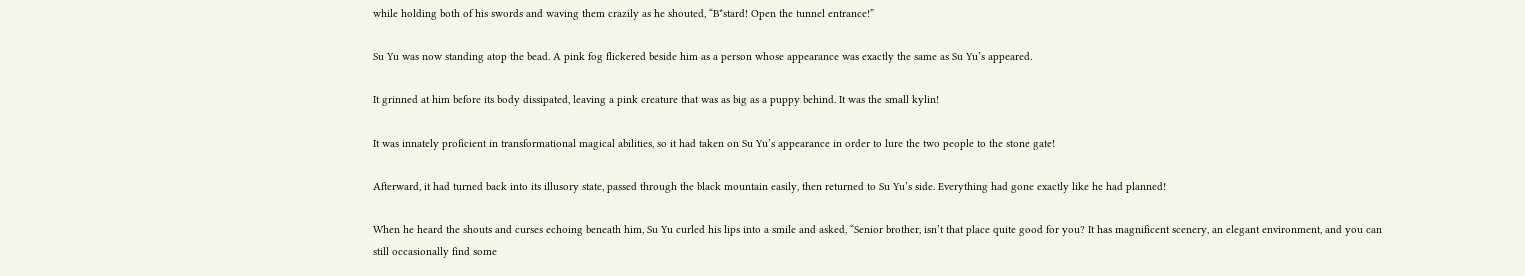while holding both of his swords and waving them crazily as he shouted, “B*stard! Open the tunnel entrance!”

Su Yu was now standing atop the bead. A pink fog flickered beside him as a person whose appearance was exactly the same as Su Yu’s appeared.

It grinned at him before its body dissipated, leaving a pink creature that was as big as a puppy behind. It was the small kylin!

It was innately proficient in transformational magical abilities, so it had taken on Su Yu’s appearance in order to lure the two people to the stone gate!

Afterward, it had turned back into its illusory state, passed through the black mountain easily, then returned to Su Yu’s side. Everything had gone exactly like he had planned!

When he heard the shouts and curses echoing beneath him, Su Yu curled his lips into a smile and asked, “Senior brother, isn’t that place quite good for you? It has magnificent scenery, an elegant environment, and you can still occasionally find some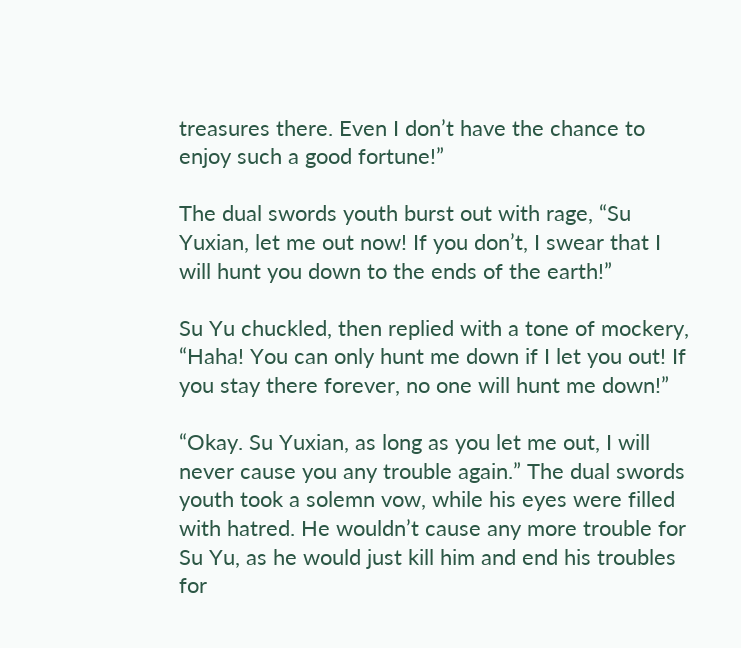treasures there. Even I don’t have the chance to enjoy such a good fortune!”

The dual swords youth burst out with rage, “Su Yuxian, let me out now! If you don’t, I swear that I will hunt you down to the ends of the earth!”

Su Yu chuckled, then replied with a tone of mockery, “Haha! You can only hunt me down if I let you out! If you stay there forever, no one will hunt me down!”

“Okay. Su Yuxian, as long as you let me out, I will never cause you any trouble again.” The dual swords youth took a solemn vow, while his eyes were filled with hatred. He wouldn’t cause any more trouble for Su Yu, as he would just kill him and end his troubles for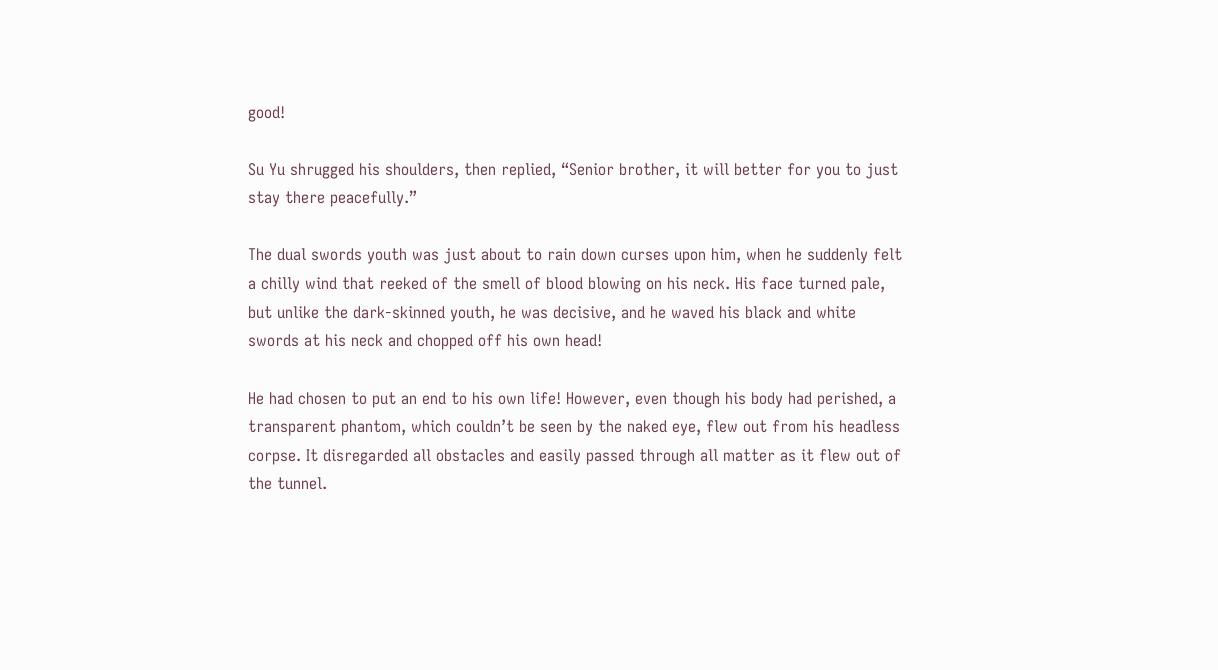good!

Su Yu shrugged his shoulders, then replied, “Senior brother, it will better for you to just stay there peacefully.”

The dual swords youth was just about to rain down curses upon him, when he suddenly felt a chilly wind that reeked of the smell of blood blowing on his neck. His face turned pale, but unlike the dark-skinned youth, he was decisive, and he waved his black and white swords at his neck and chopped off his own head!

He had chosen to put an end to his own life! However, even though his body had perished, a transparent phantom, which couldn’t be seen by the naked eye, flew out from his headless corpse. It disregarded all obstacles and easily passed through all matter as it flew out of the tunnel.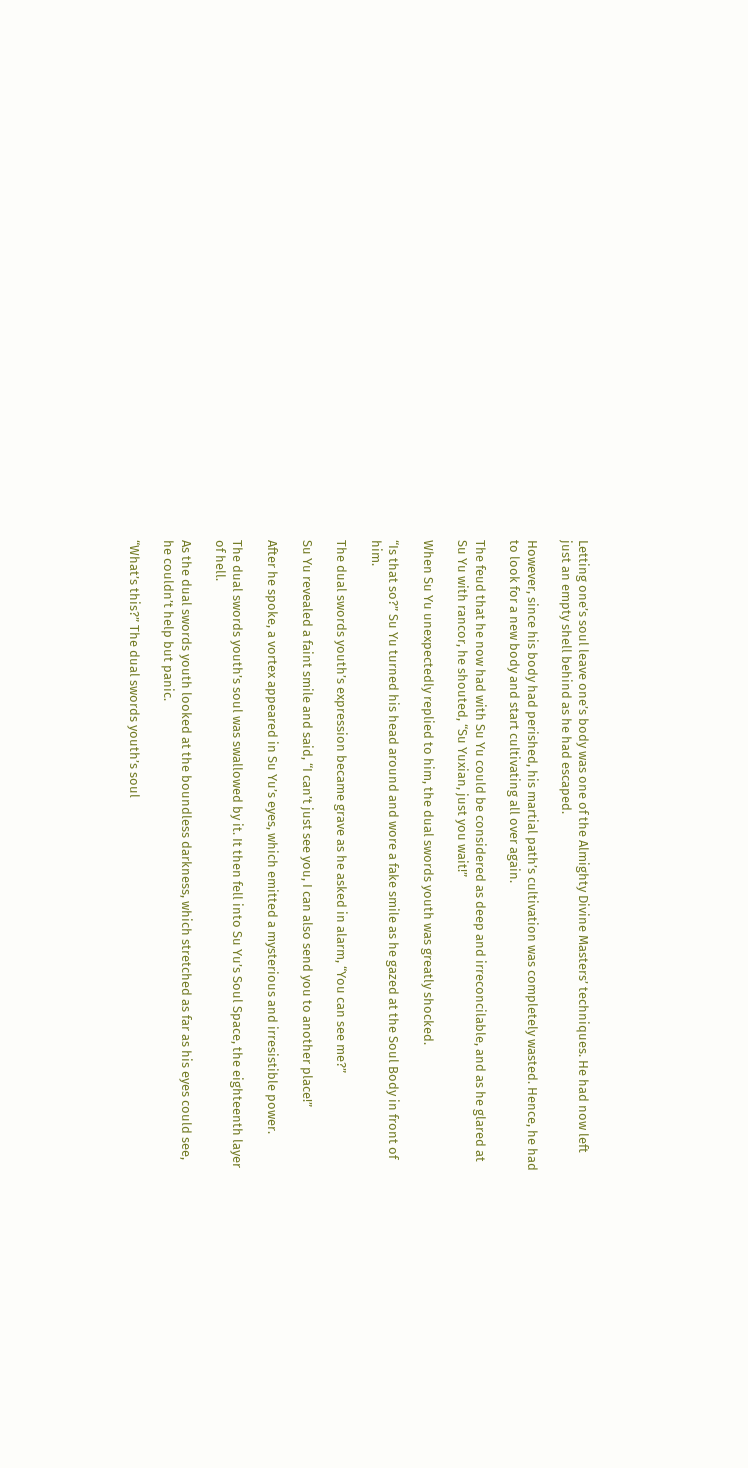Letting one’s soul leave one’s body was one of the Almighty Divine Masters’ techniques. He had now left just an empty shell behind as he had escaped.

However, since his body had perished, his martial path’s cultivation was completely wasted. Hence, he had to look for a new body and start cultivating all over again.

The feud that he now had with Su Yu could be considered as deep and irreconcilable, and as he glared at Su Yu with rancor, he shouted, “Su Yuxian, just you wait!”

When Su Yu unexpectedly replied to him, the dual swords youth was greatly shocked.

“Is that so?” Su Yu turned his head around and wore a fake smile as he gazed at the Soul Body in front of him.

The dual swords youth’s expression became grave as he asked in alarm, “You can see me?”

Su Yu revealed a faint smile and said, “I can’t just see you, I can also send you to another place!”

After he spoke, a vortex appeared in Su Yu’s eyes, which emitted a mysterious and irresistible power.

The dual swords youth’s soul was swallowed by it. It then fell into Su Yu’s Soul Space, the eighteenth layer of hell.

As the dual swords youth looked at the boundless darkness, which stretched as far as his eyes could see, he couldn’t help but panic.

“What’s this?” The dual swords youth’s soul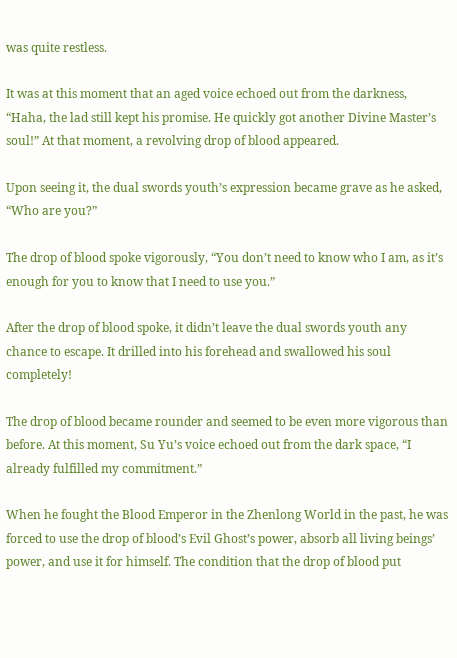was quite restless.

It was at this moment that an aged voice echoed out from the darkness, “Haha, the lad still kept his promise. He quickly got another Divine Master’s soul!” At that moment, a revolving drop of blood appeared.

Upon seeing it, the dual swords youth’s expression became grave as he asked, “Who are you?”

The drop of blood spoke vigorously, “You don’t need to know who I am, as it’s enough for you to know that I need to use you.”

After the drop of blood spoke, it didn’t leave the dual swords youth any chance to escape. It drilled into his forehead and swallowed his soul completely!

The drop of blood became rounder and seemed to be even more vigorous than before. At this moment, Su Yu’s voice echoed out from the dark space, “I already fulfilled my commitment.”

When he fought the Blood Emperor in the Zhenlong World in the past, he was forced to use the drop of blood’s Evil Ghost’s power, absorb all living beings’ power, and use it for himself. The condition that the drop of blood put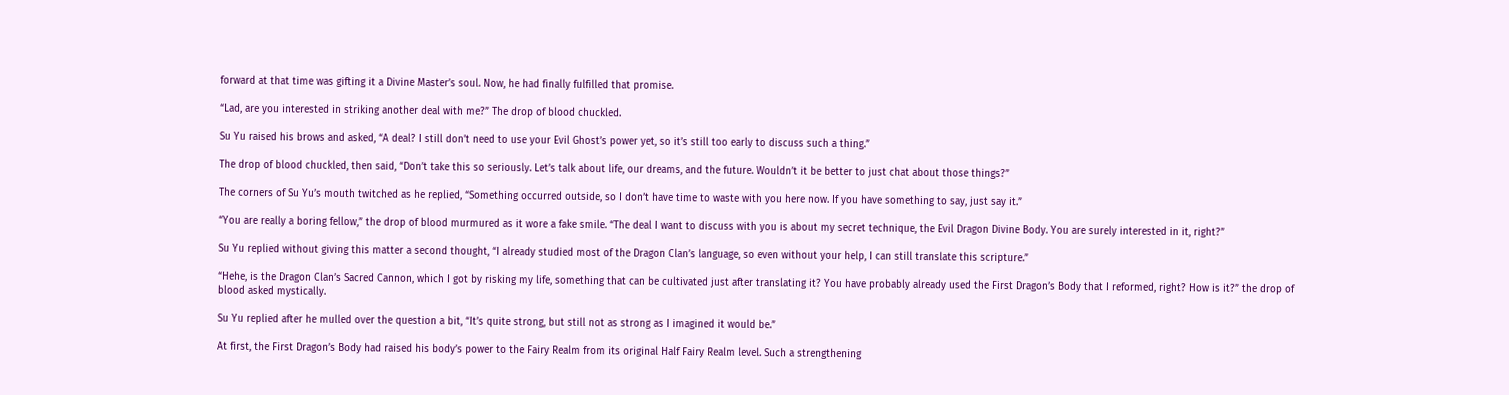forward at that time was gifting it a Divine Master’s soul. Now, he had finally fulfilled that promise.

“Lad, are you interested in striking another deal with me?” The drop of blood chuckled.

Su Yu raised his brows and asked, “A deal? I still don’t need to use your Evil Ghost’s power yet, so it’s still too early to discuss such a thing.”

The drop of blood chuckled, then said, “Don’t take this so seriously. Let’s talk about life, our dreams, and the future. Wouldn’t it be better to just chat about those things?”

The corners of Su Yu’s mouth twitched as he replied, “Something occurred outside, so I don’t have time to waste with you here now. If you have something to say, just say it.”

“You are really a boring fellow,” the drop of blood murmured as it wore a fake smile. “The deal I want to discuss with you is about my secret technique, the Evil Dragon Divine Body. You are surely interested in it, right?”

Su Yu replied without giving this matter a second thought, “I already studied most of the Dragon Clan’s language, so even without your help, I can still translate this scripture.”

“Hehe, is the Dragon Clan’s Sacred Cannon, which I got by risking my life, something that can be cultivated just after translating it? You have probably already used the First Dragon’s Body that I reformed, right? How is it?” the drop of blood asked mystically.

Su Yu replied after he mulled over the question a bit, “It’s quite strong, but still not as strong as I imagined it would be.”

At first, the First Dragon’s Body had raised his body’s power to the Fairy Realm from its original Half Fairy Realm level. Such a strengthening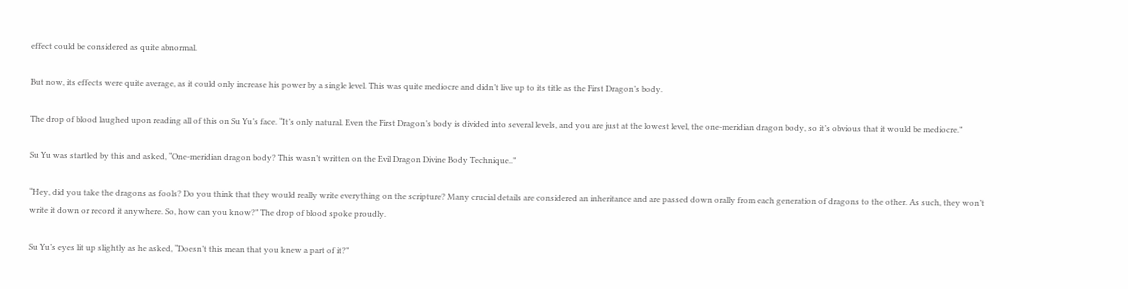effect could be considered as quite abnormal.

But now, its effects were quite average, as it could only increase his power by a single level. This was quite mediocre and didn’t live up to its title as the First Dragon’s body.

The drop of blood laughed upon reading all of this on Su Yu’s face. “It’s only natural. Even the First Dragon’s body is divided into several levels, and you are just at the lowest level, the one-meridian dragon body, so it’s obvious that it would be mediocre.”

Su Yu was startled by this and asked, “One-meridian dragon body? This wasn’t written on the Evil Dragon Divine Body Technique..”

“Hey, did you take the dragons as fools? Do you think that they would really write everything on the scripture? Many crucial details are considered an inheritance and are passed down orally from each generation of dragons to the other. As such, they won’t write it down or record it anywhere. So, how can you know?” The drop of blood spoke proudly.

Su Yu’s eyes lit up slightly as he asked, “Doesn’t this mean that you knew a part of it?”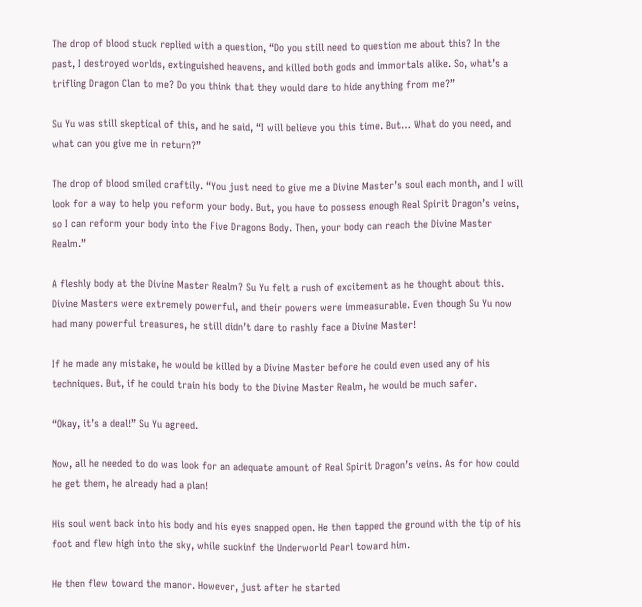The drop of blood stuck replied with a question, “Do you still need to question me about this? In the past, I destroyed worlds, extinguished heavens, and killed both gods and immortals alike. So, what’s a trifling Dragon Clan to me? Do you think that they would dare to hide anything from me?”

Su Yu was still skeptical of this, and he said, “I will believe you this time. But… What do you need, and what can you give me in return?”

The drop of blood smiled craftily. “You just need to give me a Divine Master’s soul each month, and I will look for a way to help you reform your body. But, you have to possess enough Real Spirit Dragon’s veins, so I can reform your body into the Five Dragons Body. Then, your body can reach the Divine Master Realm.”

A fleshly body at the Divine Master Realm? Su Yu felt a rush of excitement as he thought about this. Divine Masters were extremely powerful, and their powers were immeasurable. Even though Su Yu now had many powerful treasures, he still didn’t dare to rashly face a Divine Master!

If he made any mistake, he would be killed by a Divine Master before he could even used any of his techniques. But, if he could train his body to the Divine Master Realm, he would be much safer.

“Okay, it’s a deal!” Su Yu agreed.

Now, all he needed to do was look for an adequate amount of Real Spirit Dragon’s veins. As for how could he get them, he already had a plan!

His soul went back into his body and his eyes snapped open. He then tapped the ground with the tip of his foot and flew high into the sky, while suckinf the Underworld Pearl toward him.

He then flew toward the manor. However, just after he started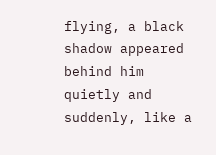flying, a black shadow appeared behind him quietly and suddenly, like a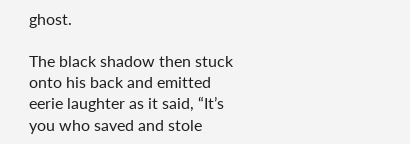ghost.

The black shadow then stuck onto his back and emitted eerie laughter as it said, “It’s you who saved and stole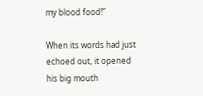my blood food!”

When its words had just echoed out, it opened his big mouth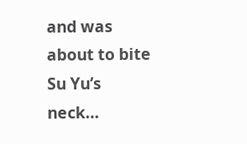and was about to bite Su Yu’s neck…